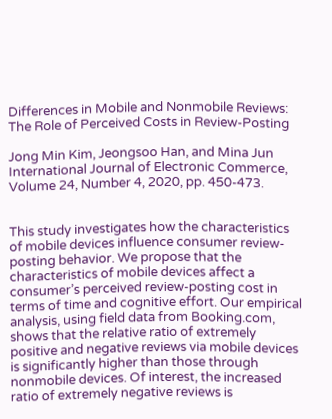Differences in Mobile and Nonmobile Reviews: The Role of Perceived Costs in Review-Posting

Jong Min Kim, Jeongsoo Han, and Mina Jun
International Journal of Electronic Commerce,
Volume 24, Number 4, 2020, pp. 450-473.


This study investigates how the characteristics of mobile devices influence consumer review-posting behavior. We propose that the characteristics of mobile devices affect a consumer’s perceived review-posting cost in terms of time and cognitive effort. Our empirical analysis, using field data from Booking.com, shows that the relative ratio of extremely positive and negative reviews via mobile devices is significantly higher than those through nonmobile devices. Of interest, the increased ratio of extremely negative reviews is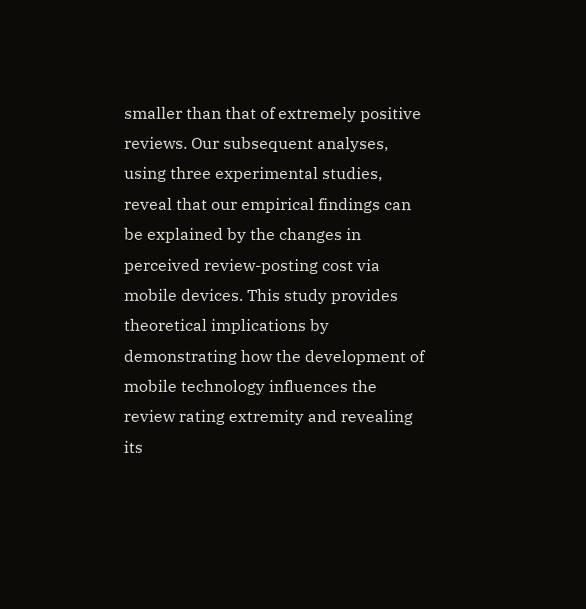smaller than that of extremely positive reviews. Our subsequent analyses, using three experimental studies, reveal that our empirical findings can be explained by the changes in perceived review-posting cost via mobile devices. This study provides theoretical implications by demonstrating how the development of mobile technology influences the review rating extremity and revealing its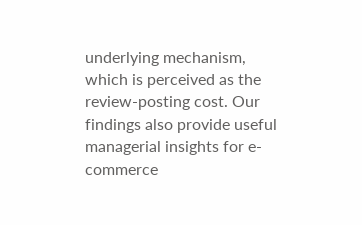underlying mechanism, which is perceived as the review-posting cost. Our findings also provide useful managerial insights for e-commerce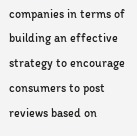companies in terms of building an effective strategy to encourage consumers to post reviews based on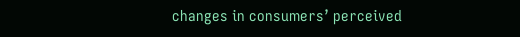changes in consumers’ perceived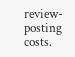review-posting costs.